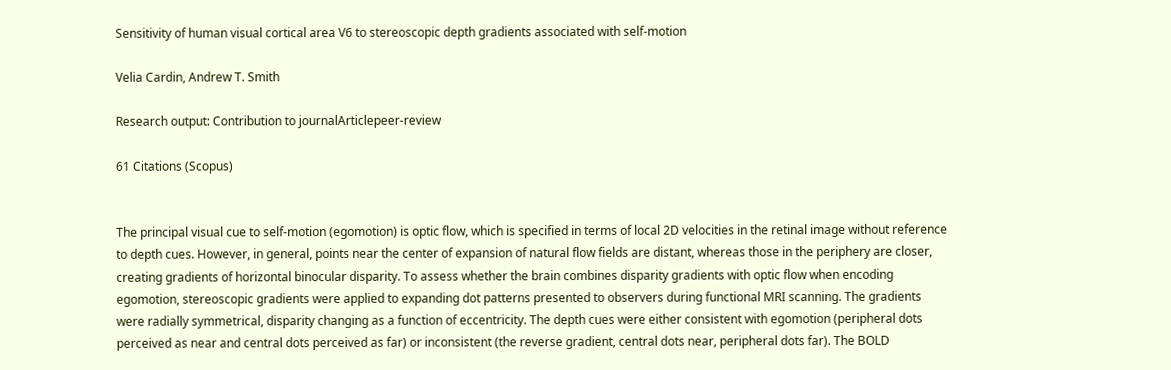Sensitivity of human visual cortical area V6 to stereoscopic depth gradients associated with self-motion

Velia Cardin, Andrew T. Smith

Research output: Contribution to journalArticlepeer-review

61 Citations (Scopus)


The principal visual cue to self-motion (egomotion) is optic flow, which is specified in terms of local 2D velocities in the retinal image without reference to depth cues. However, in general, points near the center of expansion of natural flow fields are distant, whereas those in the periphery are closer, creating gradients of horizontal binocular disparity. To assess whether the brain combines disparity gradients with optic flow when encoding egomotion, stereoscopic gradients were applied to expanding dot patterns presented to observers during functional MRI scanning. The gradients were radially symmetrical, disparity changing as a function of eccentricity. The depth cues were either consistent with egomotion (peripheral dots perceived as near and central dots perceived as far) or inconsistent (the reverse gradient, central dots near, peripheral dots far). The BOLD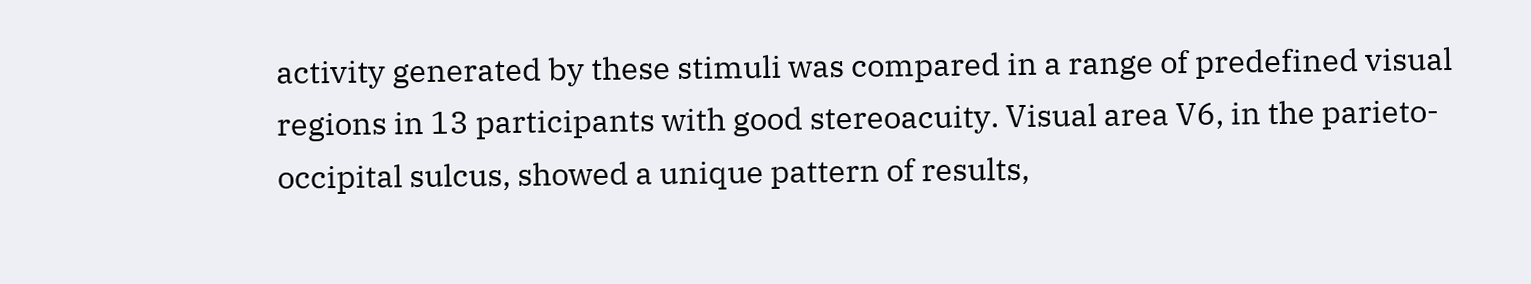activity generated by these stimuli was compared in a range of predefined visual regions in 13 participants with good stereoacuity. Visual area V6, in the parieto-occipital sulcus, showed a unique pattern of results,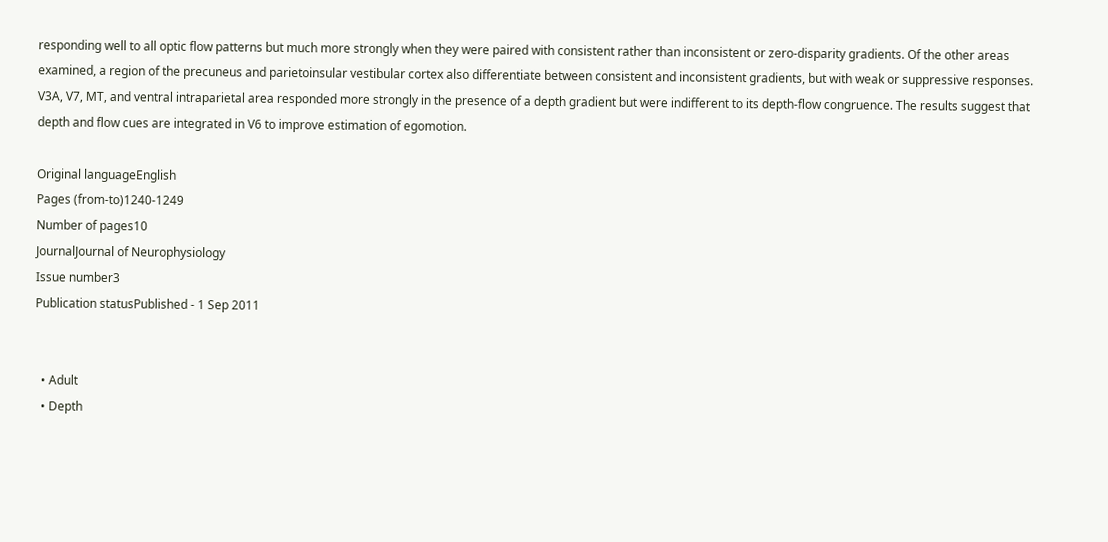responding well to all optic flow patterns but much more strongly when they were paired with consistent rather than inconsistent or zero-disparity gradients. Of the other areas examined, a region of the precuneus and parietoinsular vestibular cortex also differentiate between consistent and inconsistent gradients, but with weak or suppressive responses. V3A, V7, MT, and ventral intraparietal area responded more strongly in the presence of a depth gradient but were indifferent to its depth-flow congruence. The results suggest that depth and flow cues are integrated in V6 to improve estimation of egomotion.

Original languageEnglish
Pages (from-to)1240-1249
Number of pages10
JournalJournal of Neurophysiology
Issue number3
Publication statusPublished - 1 Sep 2011


  • Adult
  • Depth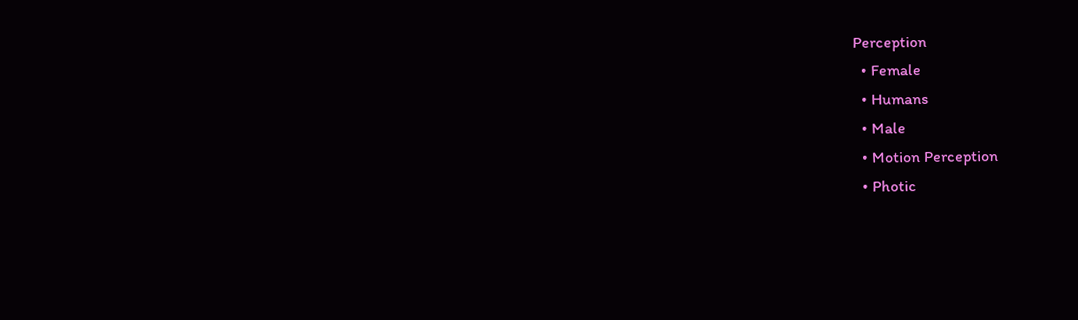Perception
  • Female
  • Humans
  • Male
  • Motion Perception
  • Photic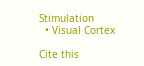Stimulation
  • Visual Cortex

Cite this